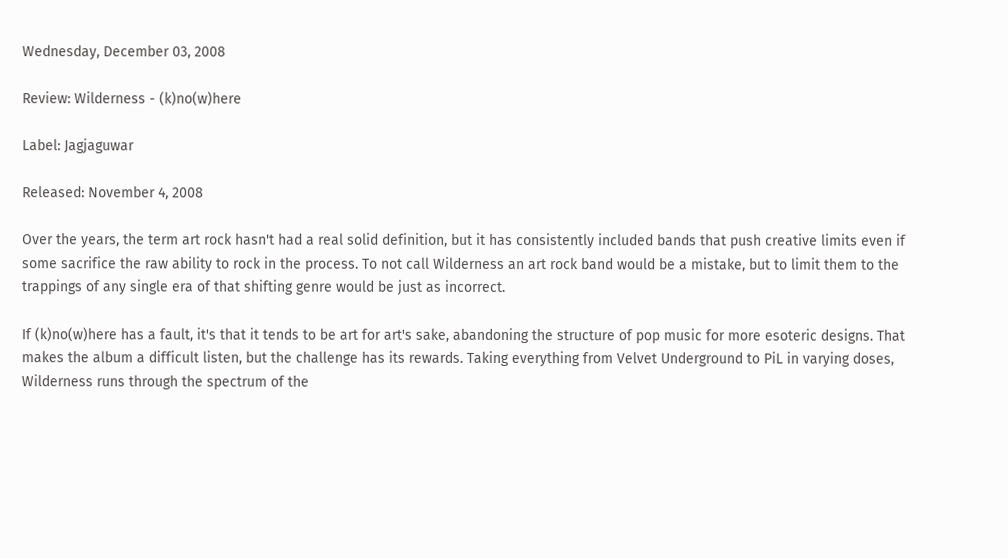Wednesday, December 03, 2008

Review: Wilderness - (k)no(w)here

Label: Jagjaguwar

Released: November 4, 2008

Over the years, the term art rock hasn't had a real solid definition, but it has consistently included bands that push creative limits even if some sacrifice the raw ability to rock in the process. To not call Wilderness an art rock band would be a mistake, but to limit them to the trappings of any single era of that shifting genre would be just as incorrect.

If (k)no(w)here has a fault, it's that it tends to be art for art's sake, abandoning the structure of pop music for more esoteric designs. That makes the album a difficult listen, but the challenge has its rewards. Taking everything from Velvet Underground to PiL in varying doses, Wilderness runs through the spectrum of the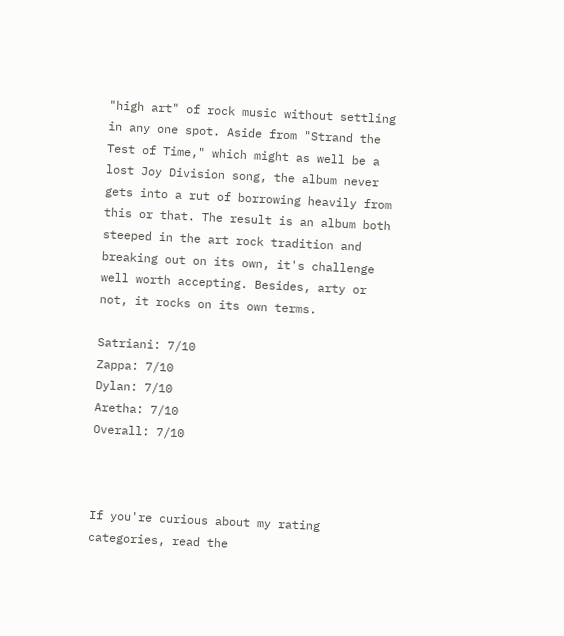"high art" of rock music without settling in any one spot. Aside from "Strand the Test of Time," which might as well be a lost Joy Division song, the album never gets into a rut of borrowing heavily from this or that. The result is an album both steeped in the art rock tradition and breaking out on its own, it's challenge well worth accepting. Besides, arty or not, it rocks on its own terms.

Satriani: 7/10
Zappa: 7/10
Dylan: 7/10
Aretha: 7/10
Overall: 7/10



If you're curious about my rating categories, read the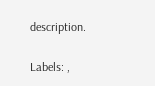description.

Labels: ,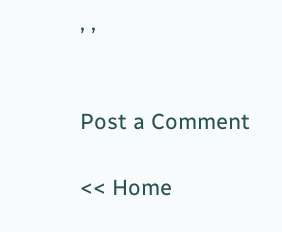, ,


Post a Comment

<< Home